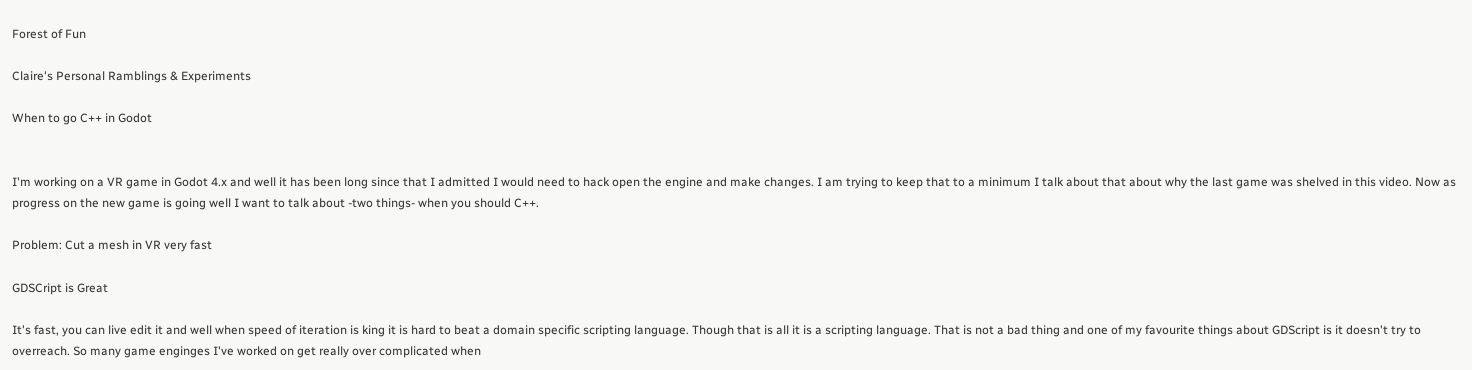Forest of Fun

Claire's Personal Ramblings & Experiments

When to go C++ in Godot


I'm working on a VR game in Godot 4.x and well it has been long since that I admitted I would need to hack open the engine and make changes. I am trying to keep that to a minimum I talk about that about why the last game was shelved in this video. Now as progress on the new game is going well I want to talk about -two things- when you should C++.

Problem: Cut a mesh in VR very fast

GDSCript is Great

It's fast, you can live edit it and well when speed of iteration is king it is hard to beat a domain specific scripting language. Though that is all it is a scripting language. That is not a bad thing and one of my favourite things about GDScript is it doesn't try to overreach. So many game enginges I've worked on get really over complicated when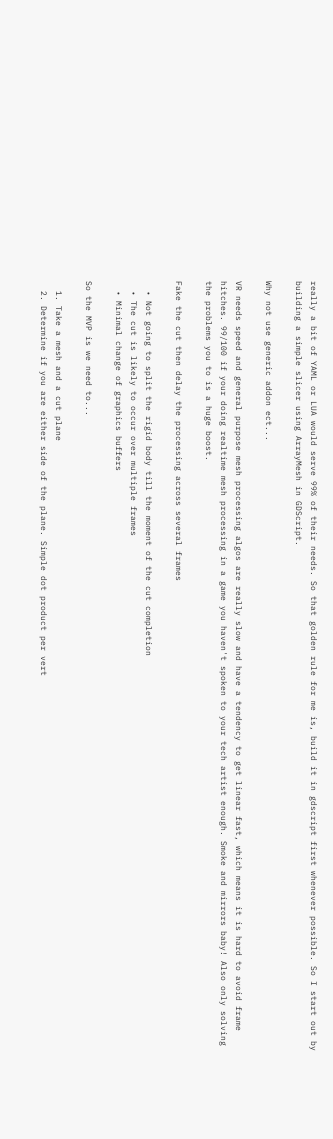really a bit of YAML or LUA would serve 99% of their needs. So that golden rule for me is, build it in gdscript first whenever possible. So I start out by building a simple slicer using ArrayMesh in GDScript.

Why not use generic addon ect...

VR needs speed and general purpose mesh processing algos are really slow and have a tendency to get linear fast, which means it is hard to avoid frame hitches. 99/100 if your doing realtime mesh processing in a game you haven't spoken to your tech artist enough. Smoke and mirrors baby! Also only solving the problems you to is a huge boost.

Fake the cut then delay the processing across several frames

  • Not going to split the rigid body till the moment of the cut completion
  • The cut is likely to occur over multiple frames
  • Minimal change of graphics buffers

So the MVP is we need to...

  1. Take a mesh and a cut plane
  2. Determine if you are either side of the plane. Simple dot product per vert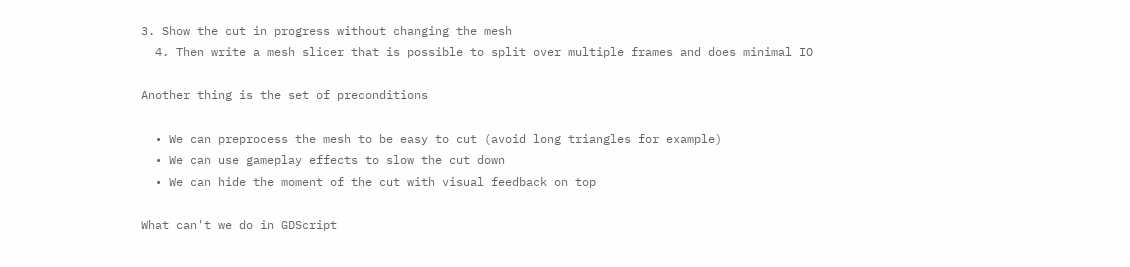3. Show the cut in progress without changing the mesh
  4. Then write a mesh slicer that is possible to split over multiple frames and does minimal IO

Another thing is the set of preconditions

  • We can preprocess the mesh to be easy to cut (avoid long triangles for example)
  • We can use gameplay effects to slow the cut down
  • We can hide the moment of the cut with visual feedback on top

What can't we do in GDScript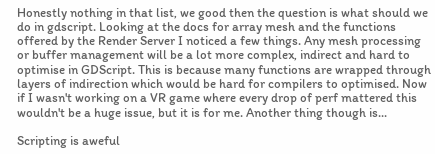Honestly nothing in that list, we good then the question is what should we do in gdscript. Looking at the docs for array mesh and the functions offered by the Render Server I noticed a few things. Any mesh processing or buffer management will be a lot more complex, indirect and hard to optimise in GDScript. This is because many functions are wrapped through layers of indirection which would be hard for compilers to optimised. Now if I wasn't working on a VR game where every drop of perf mattered this wouldn't be a huge issue, but it is for me. Another thing though is...

Scripting is aweful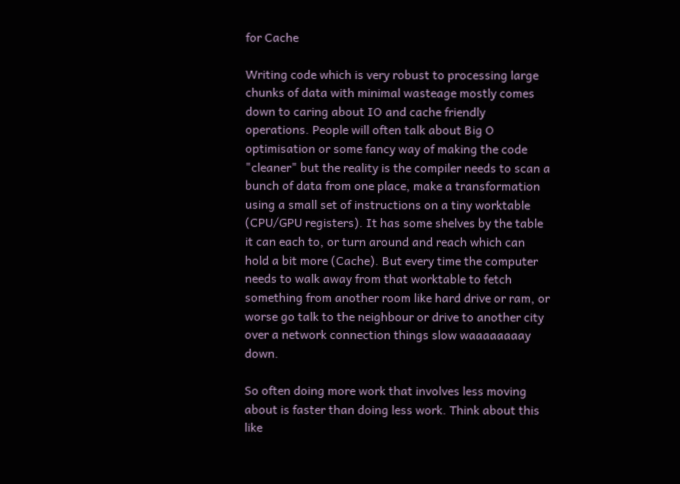for Cache

Writing code which is very robust to processing large chunks of data with minimal wasteage mostly comes down to caring about IO and cache friendly operations. People will often talk about Big O optimisation or some fancy way of making the code "cleaner" but the reality is the compiler needs to scan a bunch of data from one place, make a transformation using a small set of instructions on a tiny worktable (CPU/GPU registers). It has some shelves by the table it can each to, or turn around and reach which can hold a bit more (Cache). But every time the computer needs to walk away from that worktable to fetch something from another room like hard drive or ram, or worse go talk to the neighbour or drive to another city over a network connection things slow waaaaaaaay down.

So often doing more work that involves less moving about is faster than doing less work. Think about this like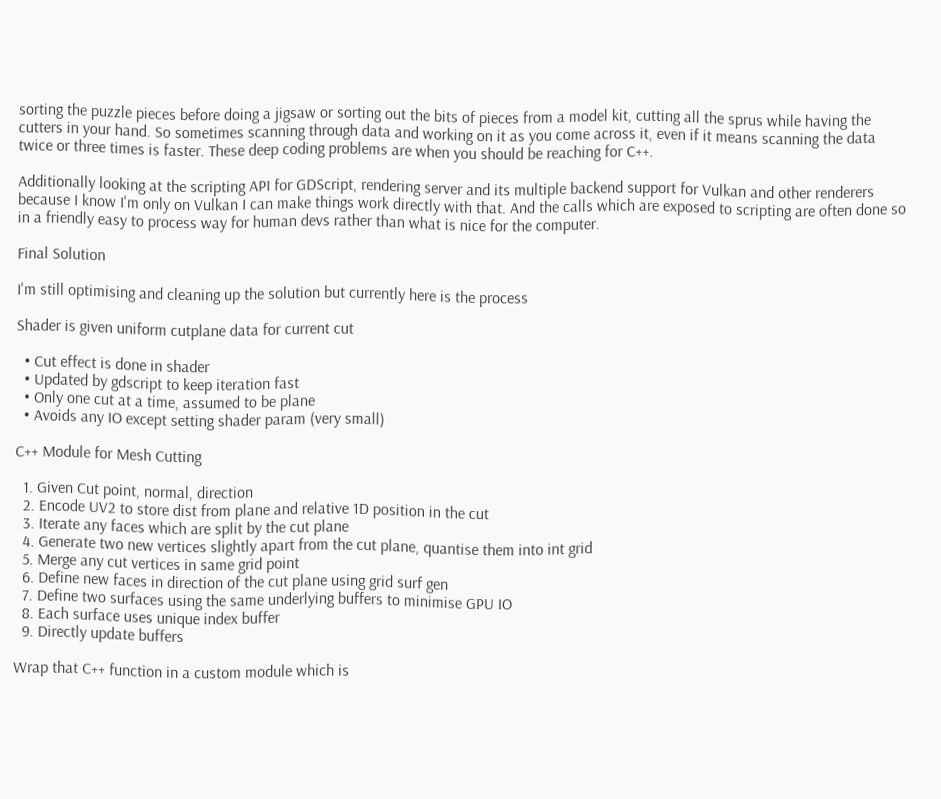sorting the puzzle pieces before doing a jigsaw or sorting out the bits of pieces from a model kit, cutting all the sprus while having the cutters in your hand. So sometimes scanning through data and working on it as you come across it, even if it means scanning the data twice or three times is faster. These deep coding problems are when you should be reaching for C++.

Additionally looking at the scripting API for GDScript, rendering server and its multiple backend support for Vulkan and other renderers because I know I'm only on Vulkan I can make things work directly with that. And the calls which are exposed to scripting are often done so in a friendly easy to process way for human devs rather than what is nice for the computer.

Final Solution

I'm still optimising and cleaning up the solution but currently here is the process

Shader is given uniform cutplane data for current cut

  • Cut effect is done in shader
  • Updated by gdscript to keep iteration fast
  • Only one cut at a time, assumed to be plane
  • Avoids any IO except setting shader param (very small)

C++ Module for Mesh Cutting

  1. Given Cut point, normal, direction
  2. Encode UV2 to store dist from plane and relative 1D position in the cut
  3. Iterate any faces which are split by the cut plane
  4. Generate two new vertices slightly apart from the cut plane, quantise them into int grid
  5. Merge any cut vertices in same grid point
  6. Define new faces in direction of the cut plane using grid surf gen
  7. Define two surfaces using the same underlying buffers to minimise GPU IO
  8. Each surface uses unique index buffer
  9. Directly update buffers

Wrap that C++ function in a custom module which is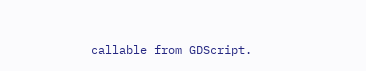callable from GDScript.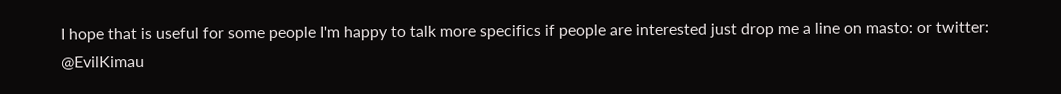I hope that is useful for some people I'm happy to talk more specifics if people are interested just drop me a line on masto: or twitter: @EvilKimau